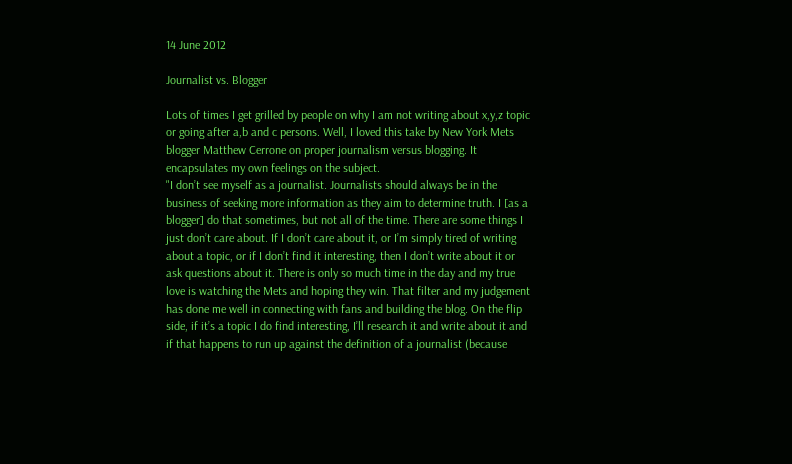14 June 2012

Journalist vs. Blogger

Lots of times I get grilled by people on why I am not writing about x,y,z topic or going after a,b and c persons. Well, I loved this take by New York Mets blogger Matthew Cerrone on proper journalism versus blogging. It encapsulates my own feelings on the subject.
"I don’t see myself as a journalist. Journalists should always be in the business of seeking more information as they aim to determine truth. I [as a blogger] do that sometimes, but not all of the time. There are some things I just don’t care about. If I don’t care about it, or I’m simply tired of writing about a topic, or if I don’t find it interesting, then I don’t write about it or ask questions about it. There is only so much time in the day and my true love is watching the Mets and hoping they win. That filter and my judgement has done me well in connecting with fans and building the blog. On the flip side, if it’s a topic I do find interesting, I’ll research it and write about it and if that happens to run up against the definition of a journalist (because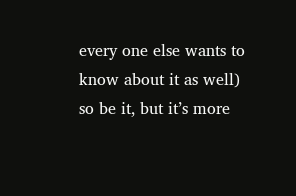every one else wants to know about it as well) so be it, but it’s more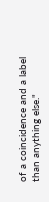of a coincidence and a label than anything else."